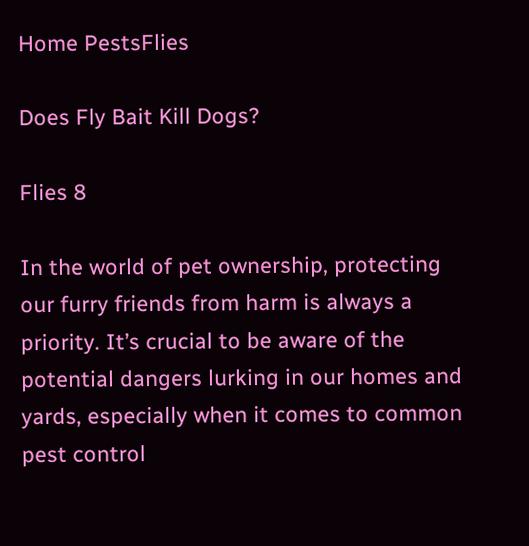Home PestsFlies

Does Fly Bait Kill Dogs?

Flies 8

In the world of pet ownership, protecting our furry friends from harm is always a priority. It’s crucial to be aware of the potential dangers lurking in our homes and yards, especially when it comes to common pest control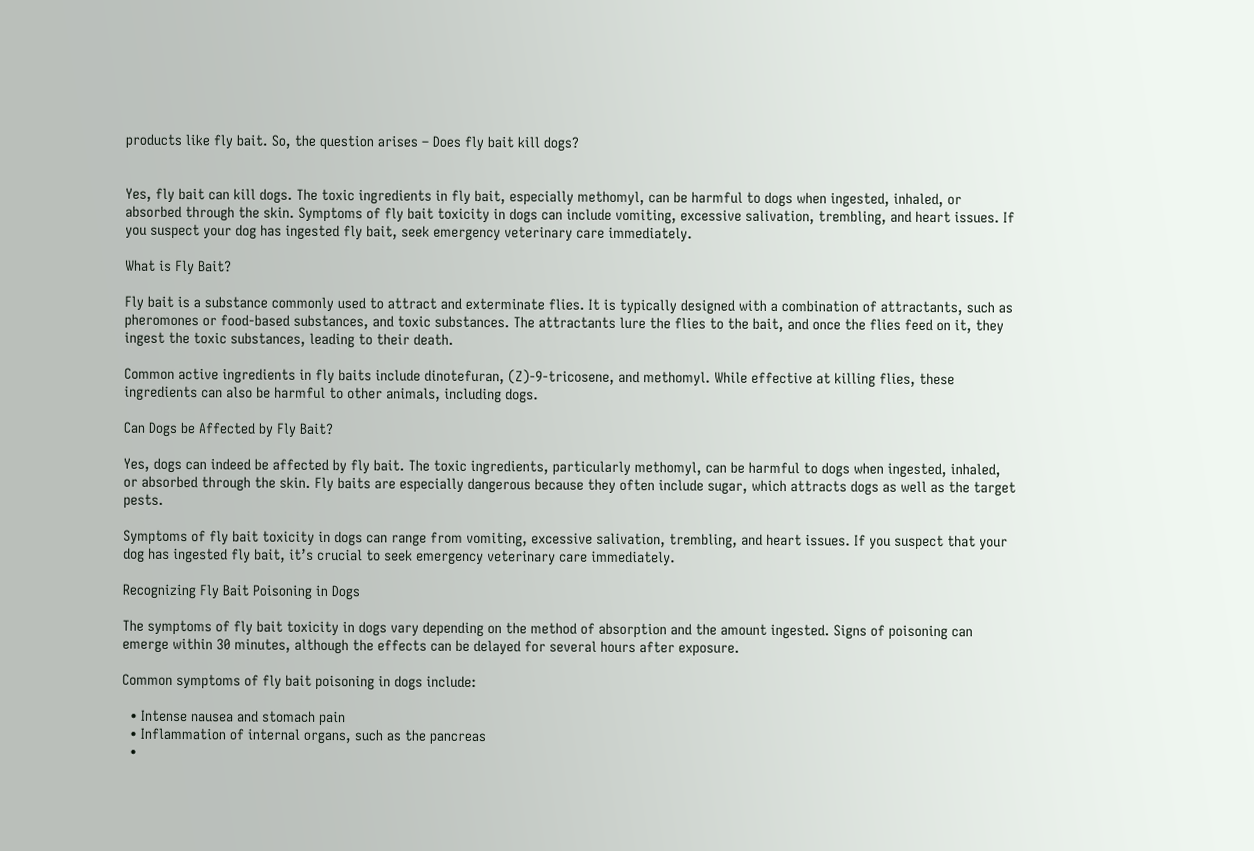products like fly bait. So, the question arises – Does fly bait kill dogs?


Yes, fly bait can kill dogs. The toxic ingredients in fly bait, especially methomyl, can be harmful to dogs when ingested, inhaled, or absorbed through the skin. Symptoms of fly bait toxicity in dogs can include vomiting, excessive salivation, trembling, and heart issues. If you suspect your dog has ingested fly bait, seek emergency veterinary care immediately.

What is Fly Bait?

Fly bait is a substance commonly used to attract and exterminate flies. It is typically designed with a combination of attractants, such as pheromones or food-based substances, and toxic substances. The attractants lure the flies to the bait, and once the flies feed on it, they ingest the toxic substances, leading to their death.

Common active ingredients in fly baits include dinotefuran, (Z)-9-tricosene, and methomyl. While effective at killing flies, these ingredients can also be harmful to other animals, including dogs.

Can Dogs be Affected by Fly Bait?

Yes, dogs can indeed be affected by fly bait. The toxic ingredients, particularly methomyl, can be harmful to dogs when ingested, inhaled, or absorbed through the skin. Fly baits are especially dangerous because they often include sugar, which attracts dogs as well as the target pests.

Symptoms of fly bait toxicity in dogs can range from vomiting, excessive salivation, trembling, and heart issues. If you suspect that your dog has ingested fly bait, it’s crucial to seek emergency veterinary care immediately.

Recognizing Fly Bait Poisoning in Dogs

The symptoms of fly bait toxicity in dogs vary depending on the method of absorption and the amount ingested. Signs of poisoning can emerge within 30 minutes, although the effects can be delayed for several hours after exposure.

Common symptoms of fly bait poisoning in dogs include:

  • Intense nausea and stomach pain
  • Inflammation of internal organs, such as the pancreas
  •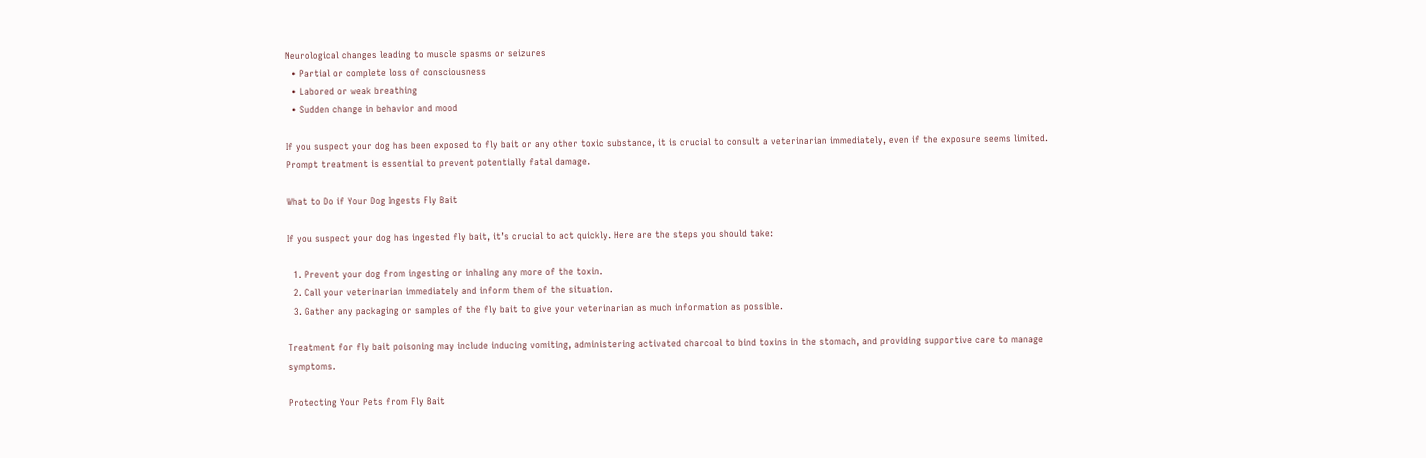Neurological changes leading to muscle spasms or seizures
  • Partial or complete loss of consciousness
  • Labored or weak breathing
  • Sudden change in behavior and mood

If you suspect your dog has been exposed to fly bait or any other toxic substance, it is crucial to consult a veterinarian immediately, even if the exposure seems limited. Prompt treatment is essential to prevent potentially fatal damage.

What to Do if Your Dog Ingests Fly Bait

If you suspect your dog has ingested fly bait, it’s crucial to act quickly. Here are the steps you should take:

  1. Prevent your dog from ingesting or inhaling any more of the toxin.
  2. Call your veterinarian immediately and inform them of the situation.
  3. Gather any packaging or samples of the fly bait to give your veterinarian as much information as possible.

Treatment for fly bait poisoning may include inducing vomiting, administering activated charcoal to bind toxins in the stomach, and providing supportive care to manage symptoms.

Protecting Your Pets from Fly Bait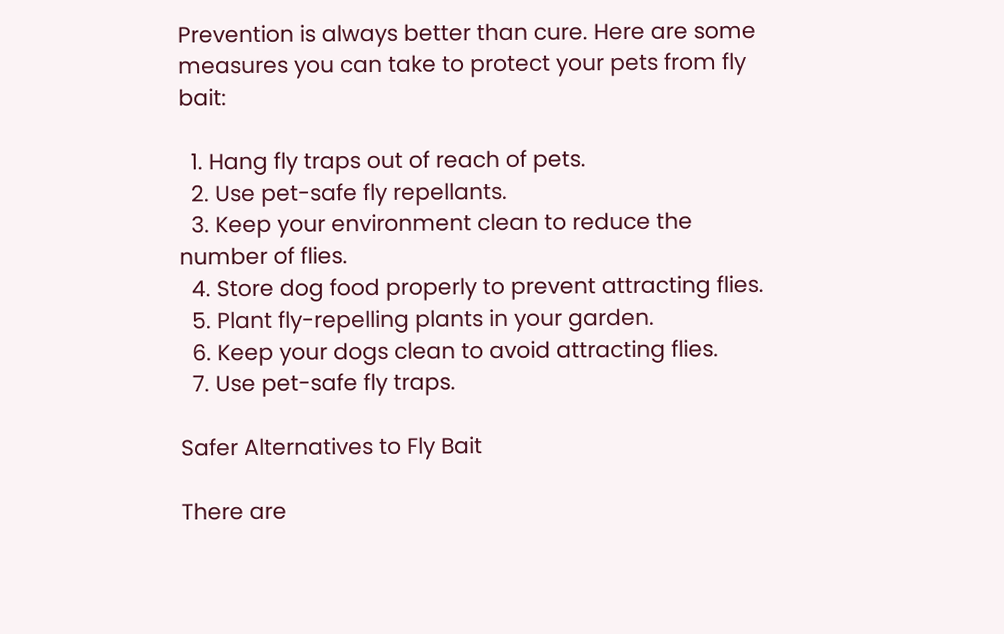Prevention is always better than cure. Here are some measures you can take to protect your pets from fly bait:

  1. Hang fly traps out of reach of pets.
  2. Use pet-safe fly repellants.
  3. Keep your environment clean to reduce the number of flies.
  4. Store dog food properly to prevent attracting flies.
  5. Plant fly-repelling plants in your garden.
  6. Keep your dogs clean to avoid attracting flies.
  7. Use pet-safe fly traps.

Safer Alternatives to Fly Bait

There are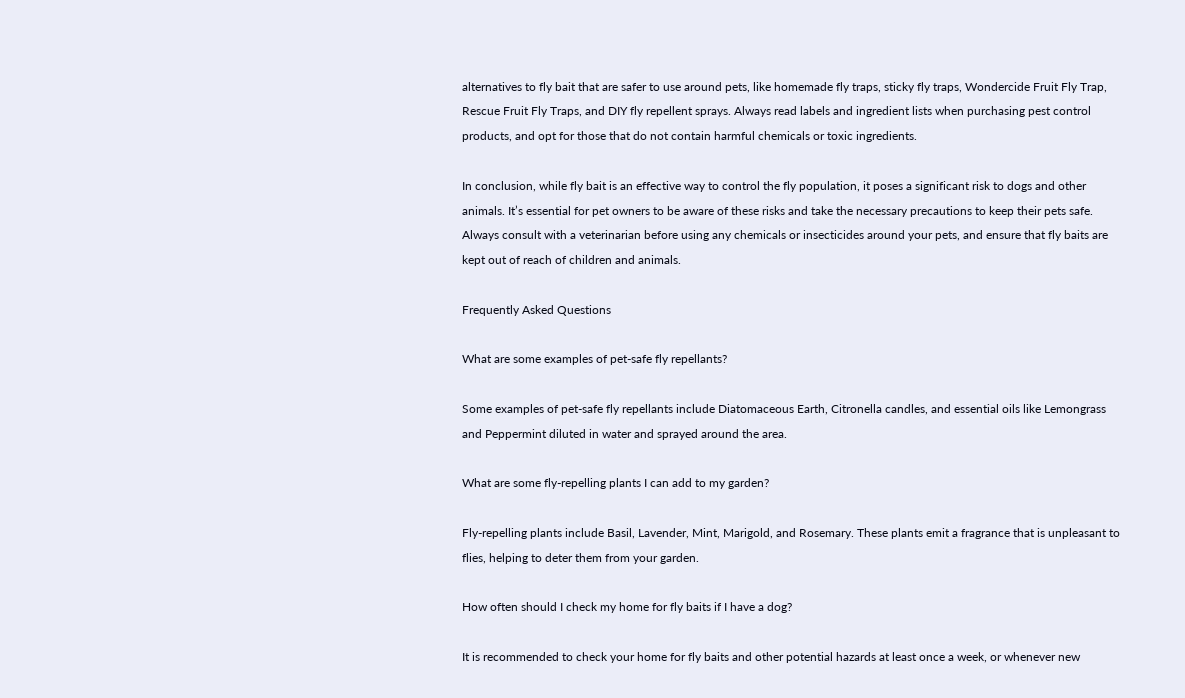alternatives to fly bait that are safer to use around pets, like homemade fly traps, sticky fly traps, Wondercide Fruit Fly Trap, Rescue Fruit Fly Traps, and DIY fly repellent sprays. Always read labels and ingredient lists when purchasing pest control products, and opt for those that do not contain harmful chemicals or toxic ingredients.

In conclusion, while fly bait is an effective way to control the fly population, it poses a significant risk to dogs and other animals. It’s essential for pet owners to be aware of these risks and take the necessary precautions to keep their pets safe. Always consult with a veterinarian before using any chemicals or insecticides around your pets, and ensure that fly baits are kept out of reach of children and animals.

Frequently Asked Questions

What are some examples of pet-safe fly repellants?

Some examples of pet-safe fly repellants include Diatomaceous Earth, Citronella candles, and essential oils like Lemongrass and Peppermint diluted in water and sprayed around the area.

What are some fly-repelling plants I can add to my garden?

Fly-repelling plants include Basil, Lavender, Mint, Marigold, and Rosemary. These plants emit a fragrance that is unpleasant to flies, helping to deter them from your garden.

How often should I check my home for fly baits if I have a dog?

It is recommended to check your home for fly baits and other potential hazards at least once a week, or whenever new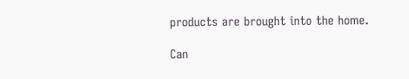products are brought into the home.

Can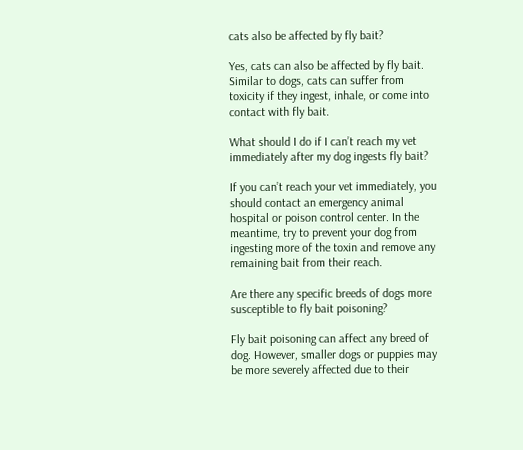cats also be affected by fly bait?

Yes, cats can also be affected by fly bait. Similar to dogs, cats can suffer from toxicity if they ingest, inhale, or come into contact with fly bait.

What should I do if I can’t reach my vet immediately after my dog ingests fly bait?

If you can’t reach your vet immediately, you should contact an emergency animal hospital or poison control center. In the meantime, try to prevent your dog from ingesting more of the toxin and remove any remaining bait from their reach.

Are there any specific breeds of dogs more susceptible to fly bait poisoning?

Fly bait poisoning can affect any breed of dog. However, smaller dogs or puppies may be more severely affected due to their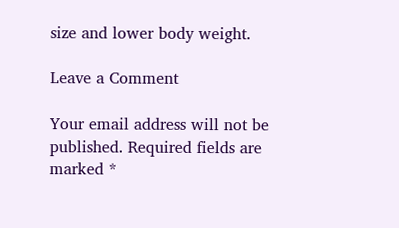size and lower body weight.

Leave a Comment

Your email address will not be published. Required fields are marked *